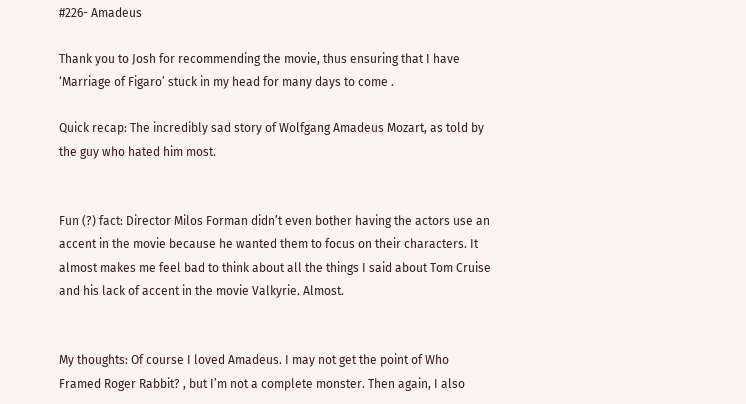#226- Amadeus

Thank you to Josh for recommending the movie, thus ensuring that I have ‘Marriage of Figaro’ stuck in my head for many days to come .

Quick recap: The incredibly sad story of Wolfgang Amadeus Mozart, as told by the guy who hated him most.


Fun (?) fact: Director Milos Forman didn’t even bother having the actors use an accent in the movie because he wanted them to focus on their characters. It almost makes me feel bad to think about all the things I said about Tom Cruise and his lack of accent in the movie Valkyrie. Almost.


My thoughts: Of course I loved Amadeus. I may not get the point of Who Framed Roger Rabbit? , but I’m not a complete monster. Then again, I also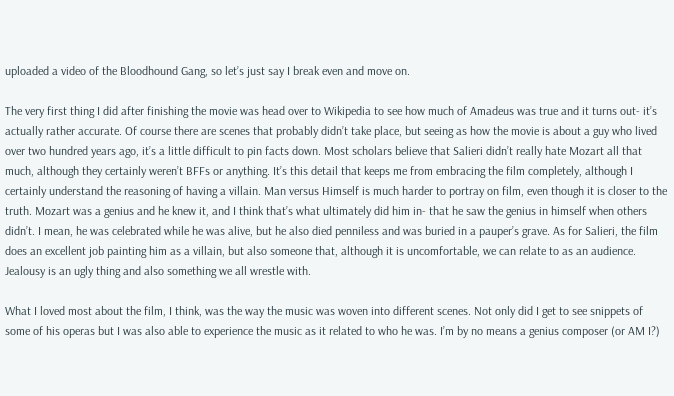uploaded a video of the Bloodhound Gang, so let’s just say I break even and move on.

The very first thing I did after finishing the movie was head over to Wikipedia to see how much of Amadeus was true and it turns out- it’s actually rather accurate. Of course there are scenes that probably didn’t take place, but seeing as how the movie is about a guy who lived over two hundred years ago, it’s a little difficult to pin facts down. Most scholars believe that Salieri didn’t really hate Mozart all that much, although they certainly weren’t BFFs or anything. It’s this detail that keeps me from embracing the film completely, although I certainly understand the reasoning of having a villain. Man versus Himself is much harder to portray on film, even though it is closer to the truth. Mozart was a genius and he knew it, and I think that’s what ultimately did him in- that he saw the genius in himself when others didn’t. I mean, he was celebrated while he was alive, but he also died penniless and was buried in a pauper’s grave. As for Salieri, the film does an excellent job painting him as a villain, but also someone that, although it is uncomfortable, we can relate to as an audience. Jealousy is an ugly thing and also something we all wrestle with.

What I loved most about the film, I think, was the way the music was woven into different scenes. Not only did I get to see snippets of some of his operas but I was also able to experience the music as it related to who he was. I’m by no means a genius composer (or AM I?)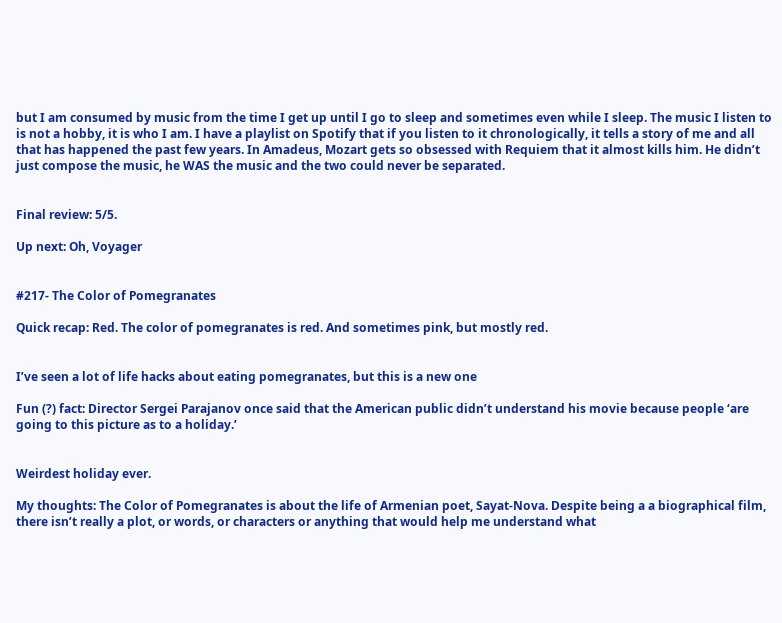but I am consumed by music from the time I get up until I go to sleep and sometimes even while I sleep. The music I listen to is not a hobby, it is who I am. I have a playlist on Spotify that if you listen to it chronologically, it tells a story of me and all that has happened the past few years. In Amadeus, Mozart gets so obsessed with Requiem that it almost kills him. He didn’t just compose the music, he WAS the music and the two could never be separated.


Final review: 5/5.

Up next: Oh, Voyager


#217- The Color of Pomegranates

Quick recap: Red. The color of pomegranates is red. And sometimes pink, but mostly red.


I’ve seen a lot of life hacks about eating pomegranates, but this is a new one

Fun (?) fact: Director Sergei Parajanov once said that the American public didn’t understand his movie because people ‘are going to this picture as to a holiday.’


Weirdest holiday ever.

My thoughts: The Color of Pomegranates is about the life of Armenian poet, Sayat-Nova. Despite being a a biographical film, there isn’t really a plot, or words, or characters or anything that would help me understand what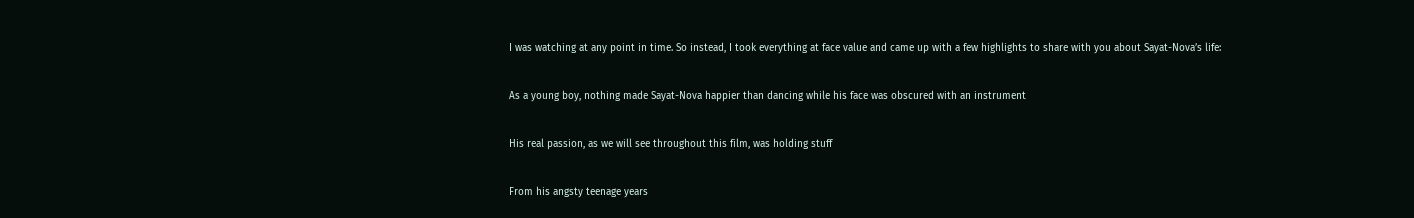I was watching at any point in time. So instead, I took everything at face value and came up with a few highlights to share with you about Sayat-Nova’s life:


As a young boy, nothing made Sayat-Nova happier than dancing while his face was obscured with an instrument


His real passion, as we will see throughout this film, was holding stuff


From his angsty teenage years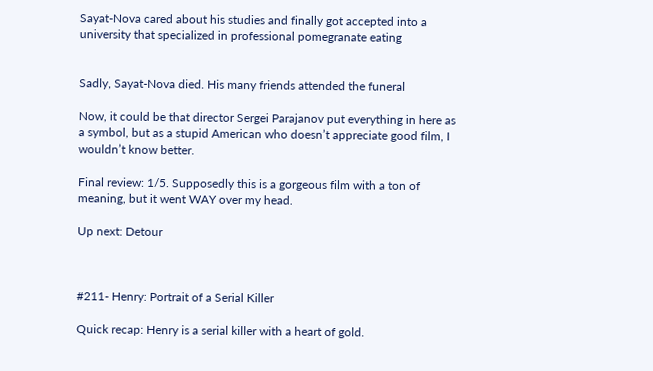Sayat-Nova cared about his studies and finally got accepted into a university that specialized in professional pomegranate eating


Sadly, Sayat-Nova died. His many friends attended the funeral

Now, it could be that director Sergei Parajanov put everything in here as a symbol, but as a stupid American who doesn’t appreciate good film, I wouldn’t know better.

Final review: 1/5. Supposedly this is a gorgeous film with a ton of meaning, but it went WAY over my head.

Up next: Detour



#211- Henry: Portrait of a Serial Killer

Quick recap: Henry is a serial killer with a heart of gold.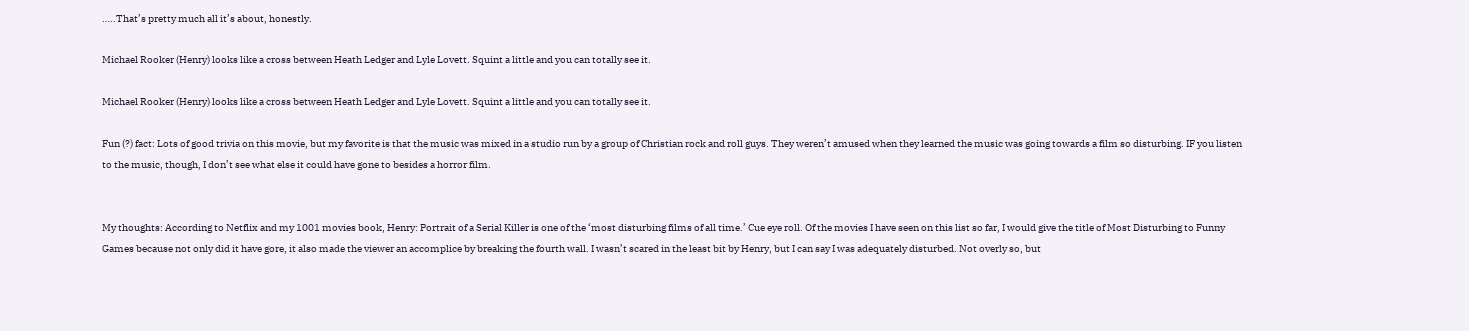…..That’s pretty much all it’s about, honestly.

Michael Rooker (Henry) looks like a cross between Heath Ledger and Lyle Lovett. Squint a little and you can totally see it.

Michael Rooker (Henry) looks like a cross between Heath Ledger and Lyle Lovett. Squint a little and you can totally see it.

Fun (?) fact: Lots of good trivia on this movie, but my favorite is that the music was mixed in a studio run by a group of Christian rock and roll guys. They weren’t amused when they learned the music was going towards a film so disturbing. IF you listen to the music, though, I don’t see what else it could have gone to besides a horror film.


My thoughts: According to Netflix and my 1001 movies book, Henry: Portrait of a Serial Killer is one of the ‘most disturbing films of all time.’ Cue eye roll. Of the movies I have seen on this list so far, I would give the title of Most Disturbing to Funny Games because not only did it have gore, it also made the viewer an accomplice by breaking the fourth wall. I wasn’t scared in the least bit by Henry, but I can say I was adequately disturbed. Not overly so, but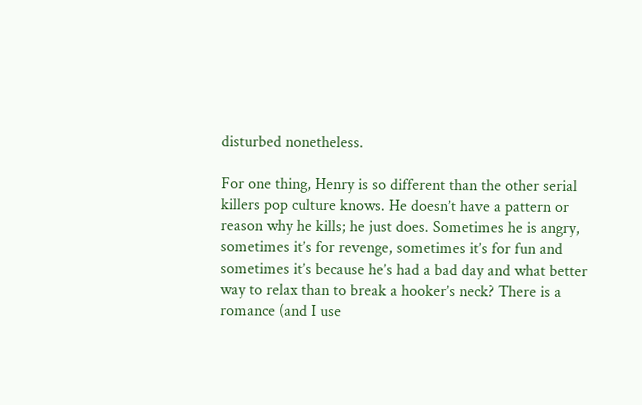disturbed nonetheless.

For one thing, Henry is so different than the other serial killers pop culture knows. He doesn’t have a pattern or reason why he kills; he just does. Sometimes he is angry, sometimes it’s for revenge, sometimes it’s for fun and sometimes it’s because he’s had a bad day and what better way to relax than to break a hooker’s neck? There is a romance (and I use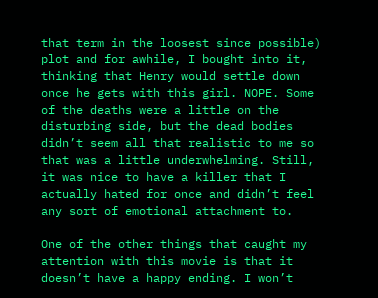that term in the loosest since possible) plot and for awhile, I bought into it, thinking that Henry would settle down once he gets with this girl. NOPE. Some of the deaths were a little on the disturbing side, but the dead bodies didn’t seem all that realistic to me so that was a little underwhelming. Still, it was nice to have a killer that I actually hated for once and didn’t feel any sort of emotional attachment to.

One of the other things that caught my attention with this movie is that it doesn’t have a happy ending. I won’t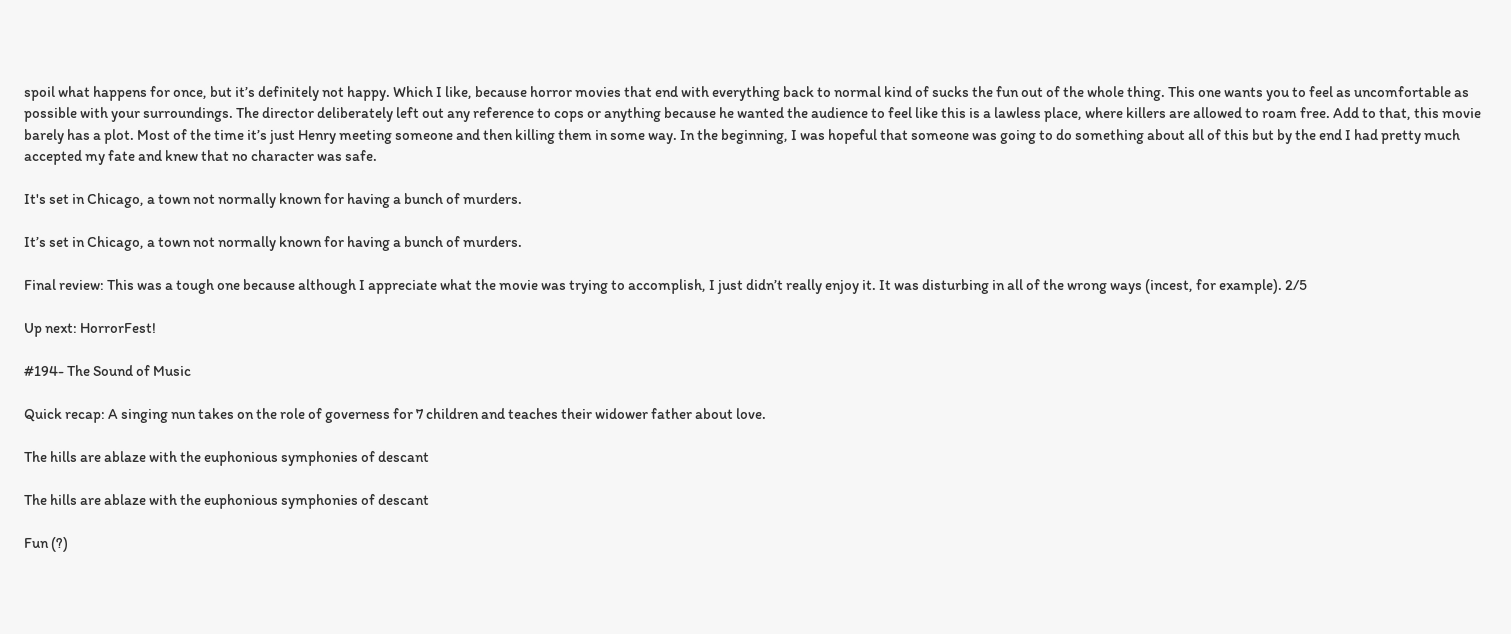spoil what happens for once, but it’s definitely not happy. Which I like, because horror movies that end with everything back to normal kind of sucks the fun out of the whole thing. This one wants you to feel as uncomfortable as possible with your surroundings. The director deliberately left out any reference to cops or anything because he wanted the audience to feel like this is a lawless place, where killers are allowed to roam free. Add to that, this movie barely has a plot. Most of the time it’s just Henry meeting someone and then killing them in some way. In the beginning, I was hopeful that someone was going to do something about all of this but by the end I had pretty much accepted my fate and knew that no character was safe.

It's set in Chicago, a town not normally known for having a bunch of murders.

It’s set in Chicago, a town not normally known for having a bunch of murders.

Final review: This was a tough one because although I appreciate what the movie was trying to accomplish, I just didn’t really enjoy it. It was disturbing in all of the wrong ways (incest, for example). 2/5

Up next: HorrorFest!

#194- The Sound of Music

Quick recap: A singing nun takes on the role of governess for 7 children and teaches their widower father about love.

The hills are ablaze with the euphonious symphonies of descant

The hills are ablaze with the euphonious symphonies of descant

Fun (?)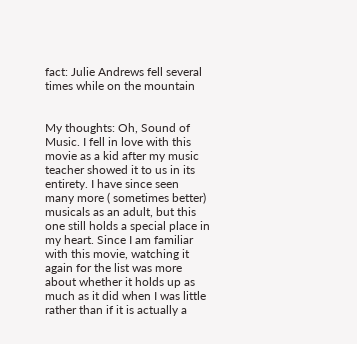fact: Julie Andrews fell several times while on the mountain


My thoughts: Oh, Sound of Music. I fell in love with this movie as a kid after my music teacher showed it to us in its entirety. I have since seen many more ( sometimes better) musicals as an adult, but this one still holds a special place in my heart. Since I am familiar with this movie, watching it again for the list was more about whether it holds up as much as it did when I was little rather than if it is actually a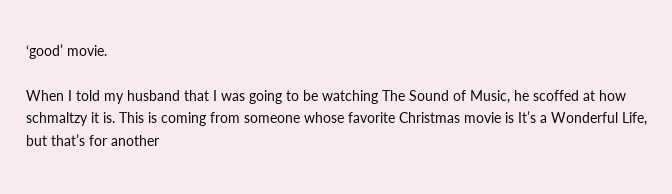‘good’ movie.

When I told my husband that I was going to be watching The Sound of Music, he scoffed at how schmaltzy it is. This is coming from someone whose favorite Christmas movie is It’s a Wonderful Life, but that’s for another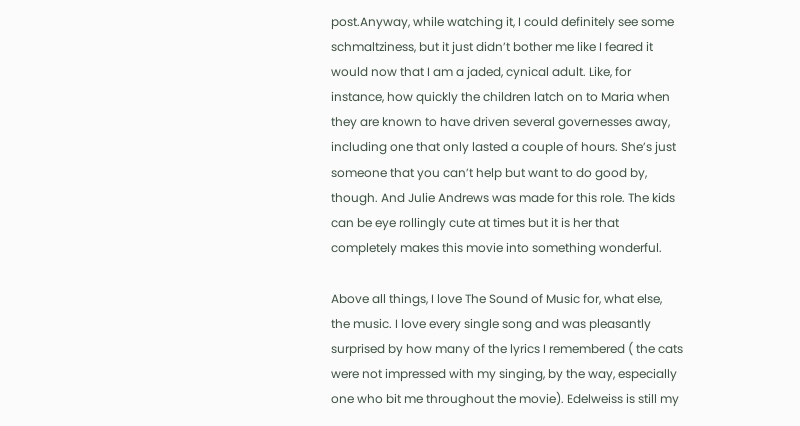post.Anyway, while watching it, I could definitely see some schmaltziness, but it just didn’t bother me like I feared it would now that I am a jaded, cynical adult. Like, for instance, how quickly the children latch on to Maria when they are known to have driven several governesses away, including one that only lasted a couple of hours. She’s just someone that you can’t help but want to do good by, though. And Julie Andrews was made for this role. The kids can be eye rollingly cute at times but it is her that completely makes this movie into something wonderful.

Above all things, I love The Sound of Music for, what else, the music. I love every single song and was pleasantly surprised by how many of the lyrics I remembered ( the cats were not impressed with my singing, by the way, especially one who bit me throughout the movie). Edelweiss is still my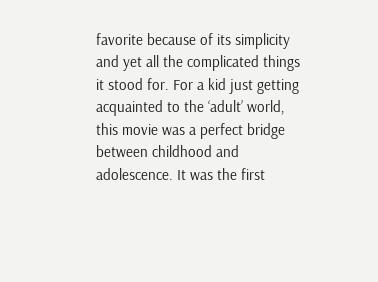favorite because of its simplicity and yet all the complicated things it stood for. For a kid just getting acquainted to the ‘adult’ world, this movie was a perfect bridge between childhood and adolescence. It was the first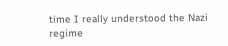time I really understood the Nazi regime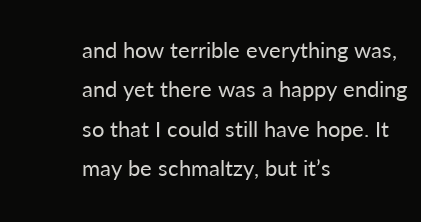and how terrible everything was, and yet there was a happy ending so that I could still have hope. It may be schmaltzy, but it’s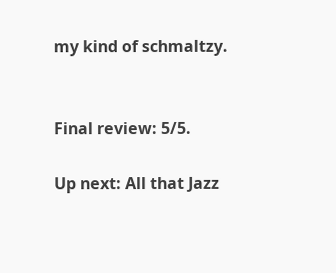my kind of schmaltzy.


Final review: 5/5.

Up next: All that Jazz